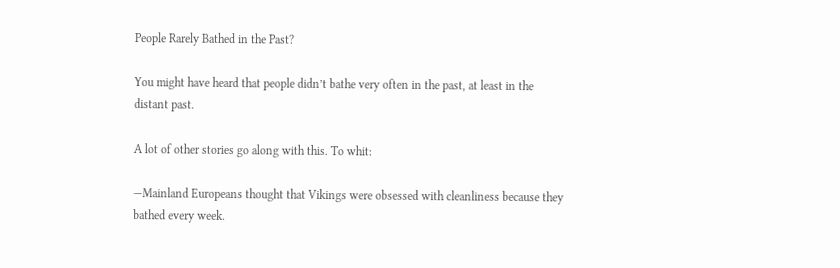People Rarely Bathed in the Past?

You might have heard that people didn’t bathe very often in the past, at least in the distant past.

A lot of other stories go along with this. To whit:

—Mainland Europeans thought that Vikings were obsessed with cleanliness because they bathed every week.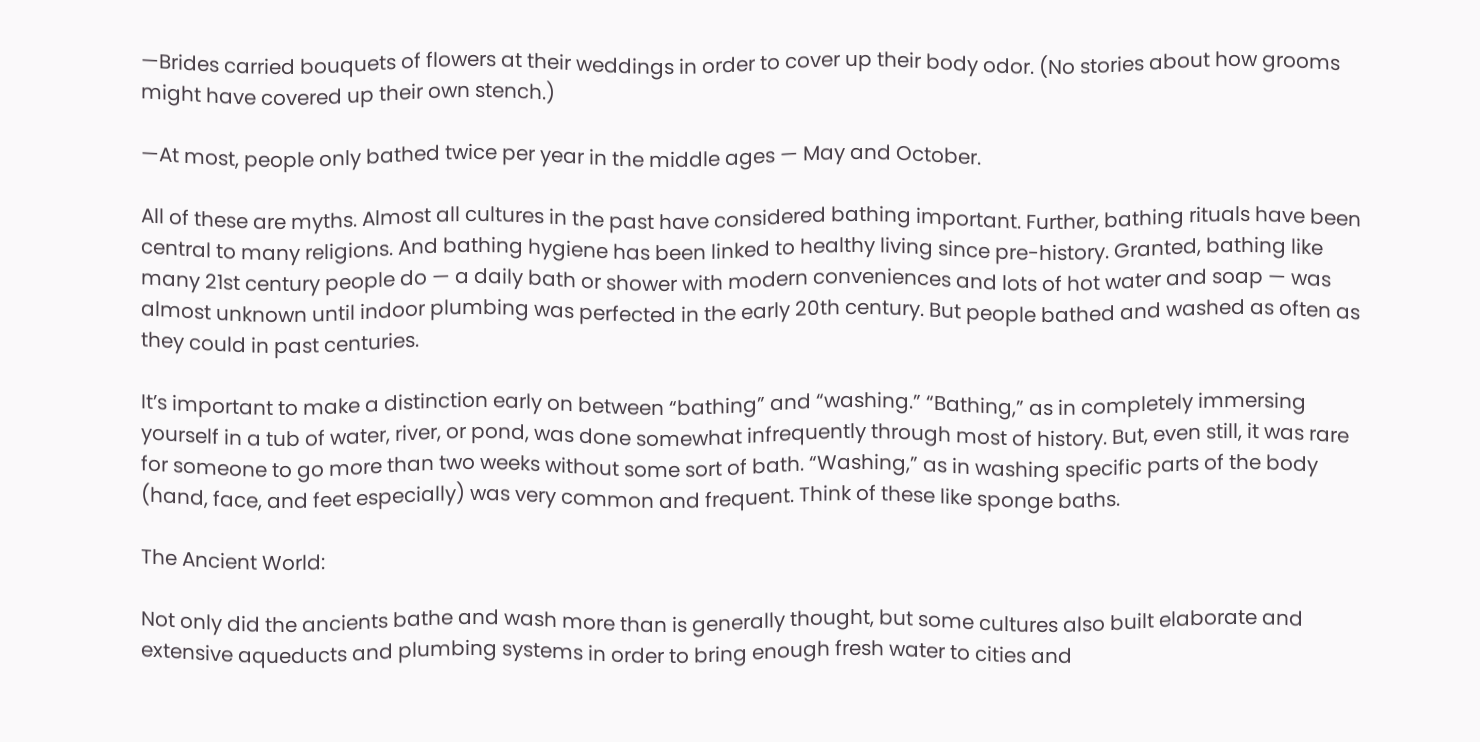—Brides carried bouquets of flowers at their weddings in order to cover up their body odor. (No stories about how grooms might have covered up their own stench.)

—At most, people only bathed twice per year in the middle ages — May and October.

All of these are myths. Almost all cultures in the past have considered bathing important. Further, bathing rituals have been central to many religions. And bathing hygiene has been linked to healthy living since pre-history. Granted, bathing like many 21st century people do — a daily bath or shower with modern conveniences and lots of hot water and soap — was almost unknown until indoor plumbing was perfected in the early 20th century. But people bathed and washed as often as they could in past centuries.

It’s important to make a distinction early on between “bathing” and “washing.” “Bathing,” as in completely immersing yourself in a tub of water, river, or pond, was done somewhat infrequently through most of history. But, even still, it was rare for someone to go more than two weeks without some sort of bath. “Washing,” as in washing specific parts of the body (hand, face, and feet especially) was very common and frequent. Think of these like sponge baths.

The Ancient World:

Not only did the ancients bathe and wash more than is generally thought, but some cultures also built elaborate and extensive aqueducts and plumbing systems in order to bring enough fresh water to cities and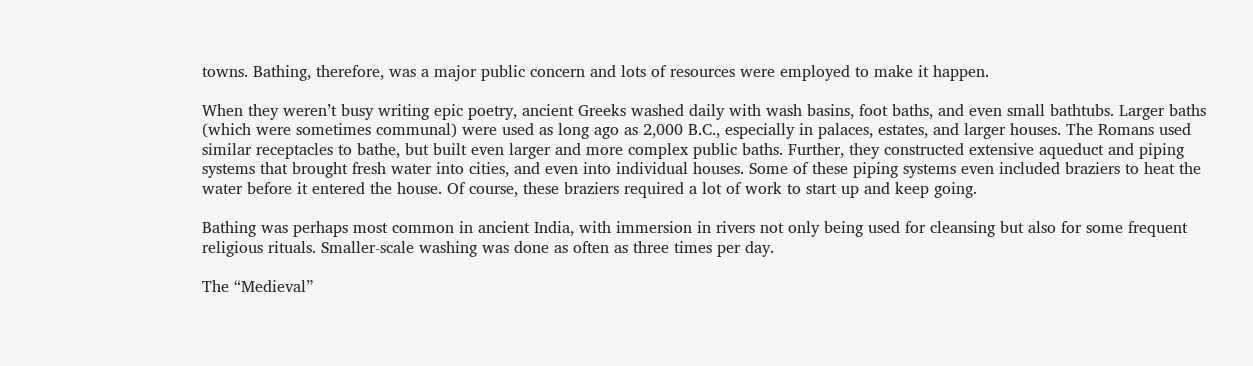towns. Bathing, therefore, was a major public concern and lots of resources were employed to make it happen.

When they weren’t busy writing epic poetry, ancient Greeks washed daily with wash basins, foot baths, and even small bathtubs. Larger baths (which were sometimes communal) were used as long ago as 2,000 B.C., especially in palaces, estates, and larger houses. The Romans used similar receptacles to bathe, but built even larger and more complex public baths. Further, they constructed extensive aqueduct and piping systems that brought fresh water into cities, and even into individual houses. Some of these piping systems even included braziers to heat the water before it entered the house. Of course, these braziers required a lot of work to start up and keep going.

Bathing was perhaps most common in ancient India, with immersion in rivers not only being used for cleansing but also for some frequent religious rituals. Smaller-scale washing was done as often as three times per day.

The “Medieval”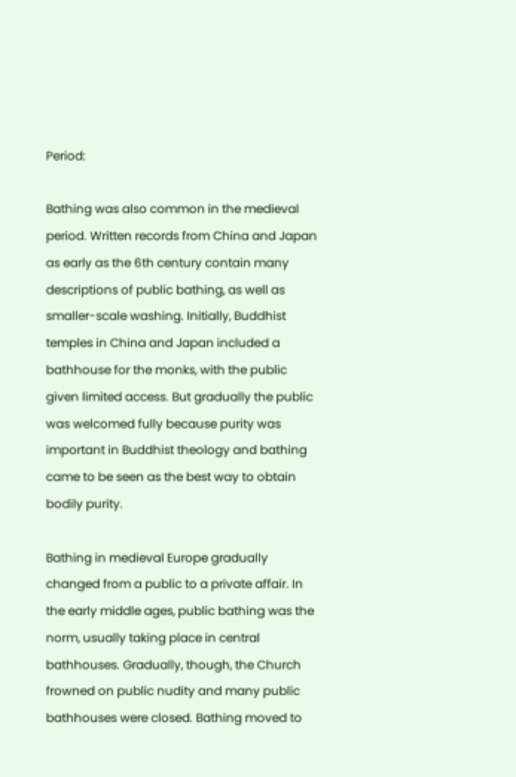Period:

Bathing was also common in the medieval period. Written records from China and Japan as early as the 6th century contain many descriptions of public bathing, as well as smaller-scale washing. Initially, Buddhist temples in China and Japan included a bathhouse for the monks, with the public given limited access. But gradually the public was welcomed fully because purity was important in Buddhist theology and bathing came to be seen as the best way to obtain bodily purity.

Bathing in medieval Europe gradually changed from a public to a private affair. In the early middle ages, public bathing was the norm, usually taking place in central bathhouses. Gradually, though, the Church frowned on public nudity and many public bathhouses were closed. Bathing moved to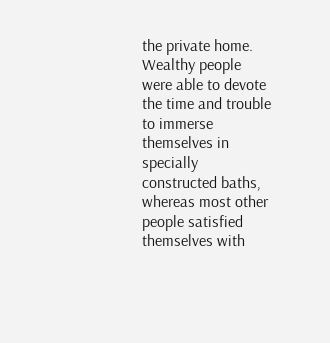the private home. Wealthy people were able to devote the time and trouble to immerse themselves in specially constructed baths, whereas most other people satisfied themselves with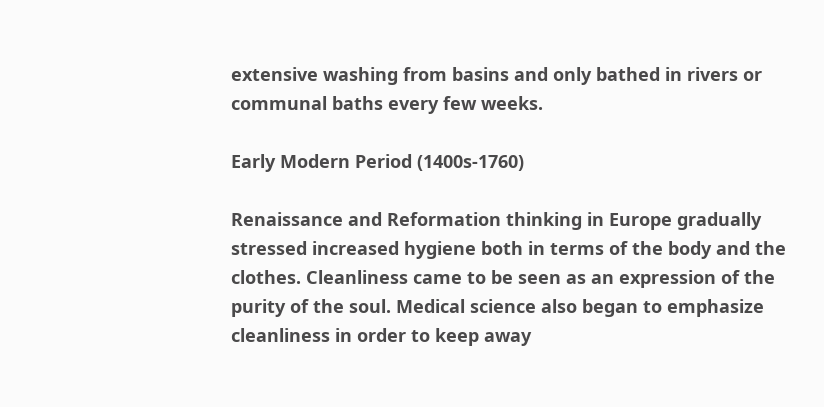extensive washing from basins and only bathed in rivers or communal baths every few weeks.

Early Modern Period (1400s-1760)

Renaissance and Reformation thinking in Europe gradually stressed increased hygiene both in terms of the body and the clothes. Cleanliness came to be seen as an expression of the purity of the soul. Medical science also began to emphasize cleanliness in order to keep away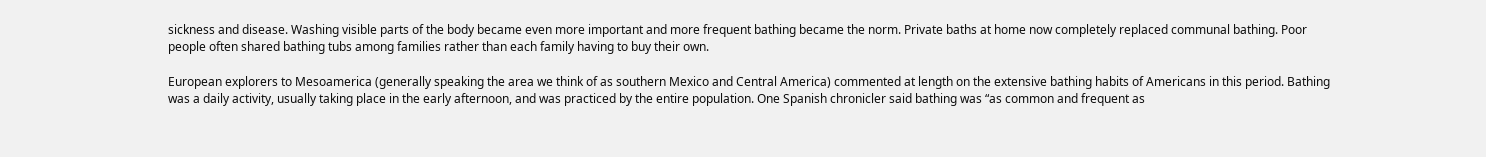sickness and disease. Washing visible parts of the body became even more important and more frequent bathing became the norm. Private baths at home now completely replaced communal bathing. Poor people often shared bathing tubs among families rather than each family having to buy their own.

European explorers to Mesoamerica (generally speaking the area we think of as southern Mexico and Central America) commented at length on the extensive bathing habits of Americans in this period. Bathing was a daily activity, usually taking place in the early afternoon, and was practiced by the entire population. One Spanish chronicler said bathing was “as common and frequent as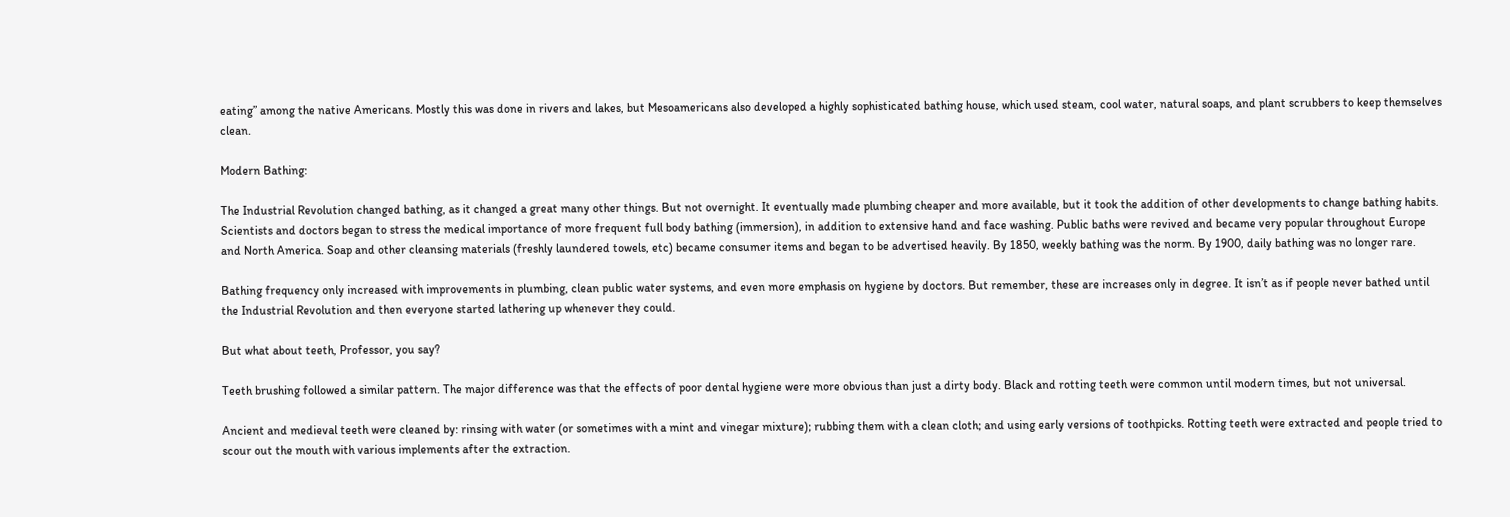eating” among the native Americans. Mostly this was done in rivers and lakes, but Mesoamericans also developed a highly sophisticated bathing house, which used steam, cool water, natural soaps, and plant scrubbers to keep themselves clean.

Modern Bathing:

The Industrial Revolution changed bathing, as it changed a great many other things. But not overnight. It eventually made plumbing cheaper and more available, but it took the addition of other developments to change bathing habits. Scientists and doctors began to stress the medical importance of more frequent full body bathing (immersion), in addition to extensive hand and face washing. Public baths were revived and became very popular throughout Europe and North America. Soap and other cleansing materials (freshly laundered towels, etc) became consumer items and began to be advertised heavily. By 1850, weekly bathing was the norm. By 1900, daily bathing was no longer rare.

Bathing frequency only increased with improvements in plumbing, clean public water systems, and even more emphasis on hygiene by doctors. But remember, these are increases only in degree. It isn’t as if people never bathed until the Industrial Revolution and then everyone started lathering up whenever they could.

But what about teeth, Professor, you say?

Teeth brushing followed a similar pattern. The major difference was that the effects of poor dental hygiene were more obvious than just a dirty body. Black and rotting teeth were common until modern times, but not universal.

Ancient and medieval teeth were cleaned by: rinsing with water (or sometimes with a mint and vinegar mixture); rubbing them with a clean cloth; and using early versions of toothpicks. Rotting teeth were extracted and people tried to scour out the mouth with various implements after the extraction.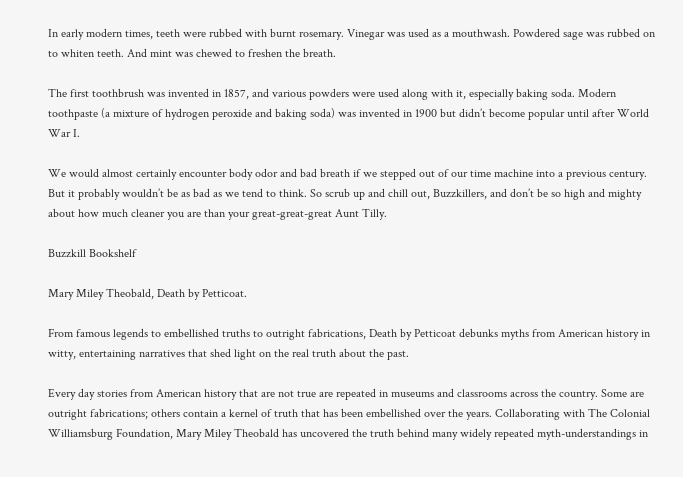In early modern times, teeth were rubbed with burnt rosemary. Vinegar was used as a mouthwash. Powdered sage was rubbed on to whiten teeth. And mint was chewed to freshen the breath.

The first toothbrush was invented in 1857, and various powders were used along with it, especially baking soda. Modern toothpaste (a mixture of hydrogen peroxide and baking soda) was invented in 1900 but didn’t become popular until after World War I.

We would almost certainly encounter body odor and bad breath if we stepped out of our time machine into a previous century. But it probably wouldn’t be as bad as we tend to think. So scrub up and chill out, Buzzkillers, and don’t be so high and mighty about how much cleaner you are than your great-great-great Aunt Tilly.

Buzzkill Bookshelf

Mary Miley Theobald, Death by Petticoat.

From famous legends to embellished truths to outright fabrications, Death by Petticoat debunks myths from American history in witty, entertaining narratives that shed light on the real truth about the past.

Every day stories from American history that are not true are repeated in museums and classrooms across the country. Some are outright fabrications; others contain a kernel of truth that has been embellished over the years. Collaborating with The Colonial Williamsburg Foundation, Mary Miley Theobald has uncovered the truth behind many widely repeated myth-understandings in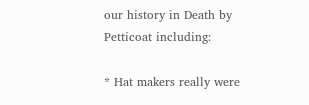our history in Death by Petticoat including:

* Hat makers really were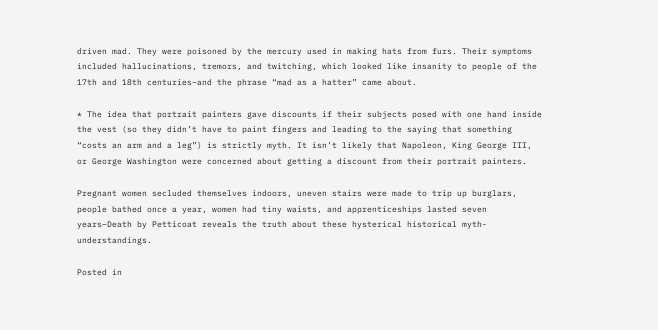driven mad. They were poisoned by the mercury used in making hats from furs. Their symptoms included hallucinations, tremors, and twitching, which looked like insanity to people of the 17th and 18th centuries–and the phrase “mad as a hatter” came about.

* The idea that portrait painters gave discounts if their subjects posed with one hand inside the vest (so they didn’t have to paint fingers and leading to the saying that something “costs an arm and a leg”) is strictly myth. It isn’t likely that Napoleon, King George III, or George Washington were concerned about getting a discount from their portrait painters.

Pregnant women secluded themselves indoors, uneven stairs were made to trip up burglars, people bathed once a year, women had tiny waists, and apprenticeships lasted seven years–Death by Petticoat reveals the truth about these hysterical historical myth-understandings.

Posted in